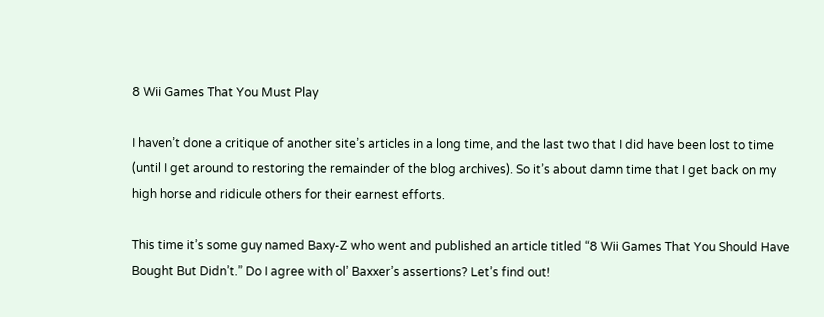8 Wii Games That You Must Play

I haven’t done a critique of another site’s articles in a long time, and the last two that I did have been lost to time (until I get around to restoring the remainder of the blog archives). So it’s about damn time that I get back on my high horse and ridicule others for their earnest efforts.

This time it’s some guy named Baxy-Z who went and published an article titled “8 Wii Games That You Should Have Bought But Didn’t.” Do I agree with ol’ Baxxer’s assertions? Let’s find out!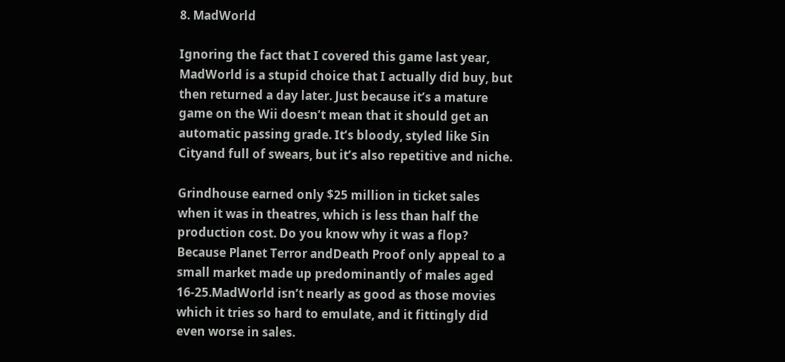8. MadWorld

Ignoring the fact that I covered this game last year, MadWorld is a stupid choice that I actually did buy, but then returned a day later. Just because it’s a mature game on the Wii doesn’t mean that it should get an automatic passing grade. It’s bloody, styled like Sin Cityand full of swears, but it’s also repetitive and niche.

Grindhouse earned only $25 million in ticket sales when it was in theatres, which is less than half the production cost. Do you know why it was a flop? Because Planet Terror andDeath Proof only appeal to a small market made up predominantly of males aged 16-25.MadWorld isn’t nearly as good as those movies which it tries so hard to emulate, and it fittingly did even worse in sales.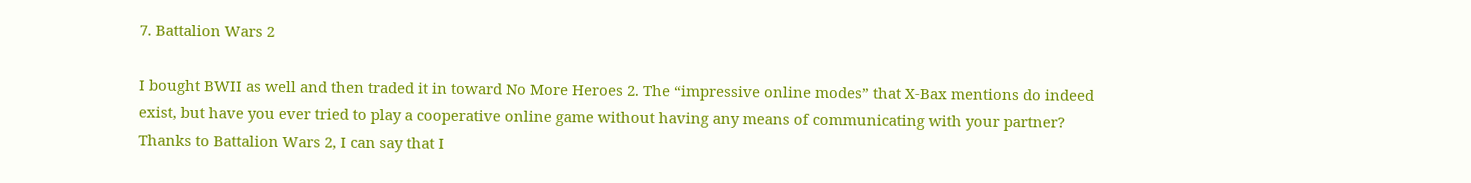7. Battalion Wars 2

I bought BWII as well and then traded it in toward No More Heroes 2. The “impressive online modes” that X-Bax mentions do indeed exist, but have you ever tried to play a cooperative online game without having any means of communicating with your partner? Thanks to Battalion Wars 2, I can say that I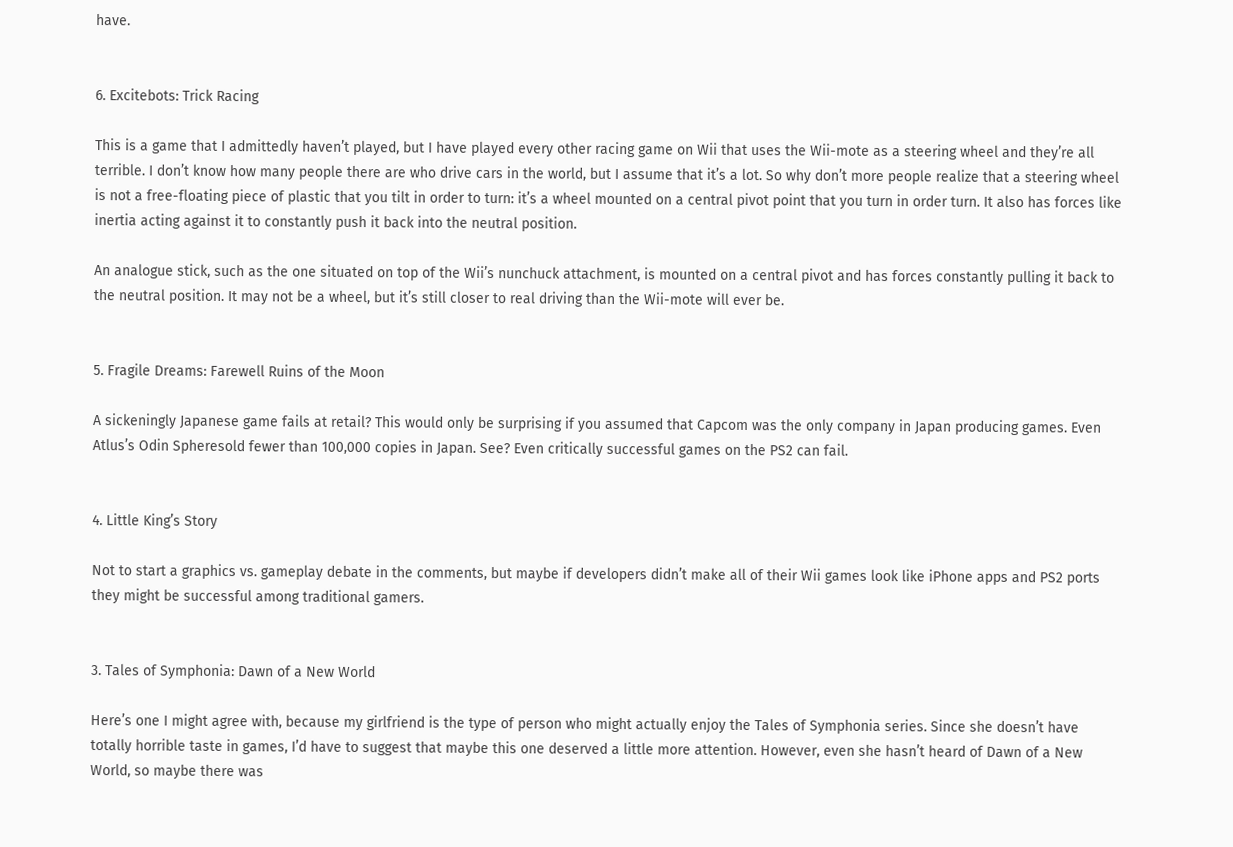have.


6. Excitebots: Trick Racing

This is a game that I admittedly haven’t played, but I have played every other racing game on Wii that uses the Wii-mote as a steering wheel and they’re all terrible. I don’t know how many people there are who drive cars in the world, but I assume that it’s a lot. So why don’t more people realize that a steering wheel is not a free-floating piece of plastic that you tilt in order to turn: it’s a wheel mounted on a central pivot point that you turn in order turn. It also has forces like inertia acting against it to constantly push it back into the neutral position.

An analogue stick, such as the one situated on top of the Wii’s nunchuck attachment, is mounted on a central pivot and has forces constantly pulling it back to the neutral position. It may not be a wheel, but it’s still closer to real driving than the Wii-mote will ever be.


5. Fragile Dreams: Farewell Ruins of the Moon

A sickeningly Japanese game fails at retail? This would only be surprising if you assumed that Capcom was the only company in Japan producing games. Even Atlus’s Odin Spheresold fewer than 100,000 copies in Japan. See? Even critically successful games on the PS2 can fail.


4. Little King’s Story

Not to start a graphics vs. gameplay debate in the comments, but maybe if developers didn’t make all of their Wii games look like iPhone apps and PS2 ports they might be successful among traditional gamers.


3. Tales of Symphonia: Dawn of a New World

Here’s one I might agree with, because my girlfriend is the type of person who might actually enjoy the Tales of Symphonia series. Since she doesn’t have totally horrible taste in games, I’d have to suggest that maybe this one deserved a little more attention. However, even she hasn’t heard of Dawn of a New World, so maybe there was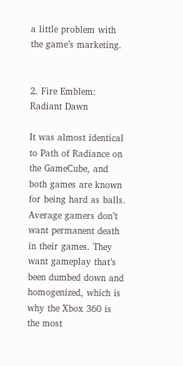a little problem with the game’s marketing.


2. Fire Emblem: Radiant Dawn

It was almost identical to Path of Radiance on the GameCube, and both games are known for being hard as balls. Average gamers don’t want permanent death in their games. They want gameplay that’s been dumbed down and homogenized, which is why the Xbox 360 is the most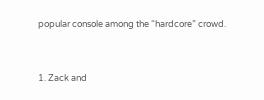popular console among the “hardcore” crowd.


1. Zack and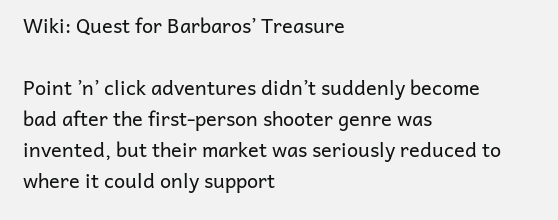Wiki: Quest for Barbaros’ Treasure

Point ’n’ click adventures didn’t suddenly become bad after the first-person shooter genre was invented, but their market was seriously reduced to where it could only support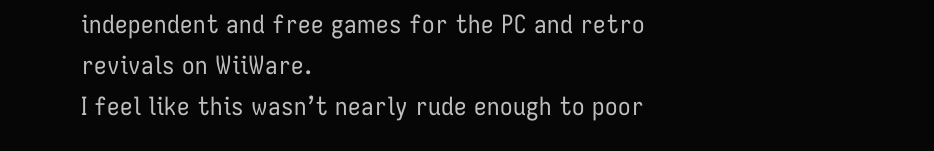independent and free games for the PC and retro revivals on WiiWare.
I feel like this wasn’t nearly rude enough to poor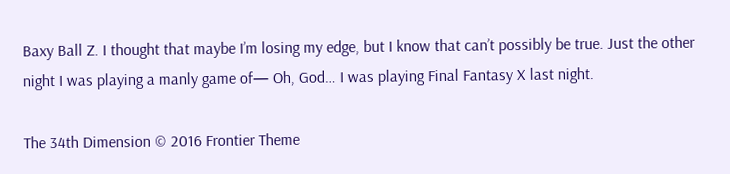Baxy Ball Z. I thought that maybe I’m losing my edge, but I know that can’t possibly be true. Just the other night I was playing a manly game of— Oh, God… I was playing Final Fantasy X last night.

The 34th Dimension © 2016 Frontier Theme